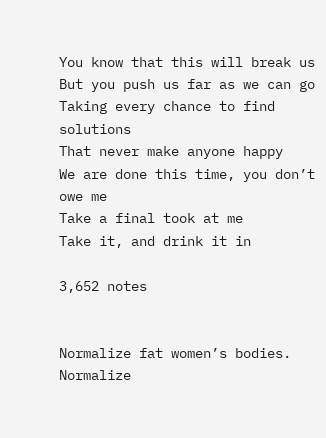You know that this will break us
But you push us far as we can go
Taking every chance to find solutions
That never make anyone happy
We are done this time, you don’t owe me
Take a final took at me
Take it, and drink it in

3,652 notes


Normalize fat women’s bodies. Normalize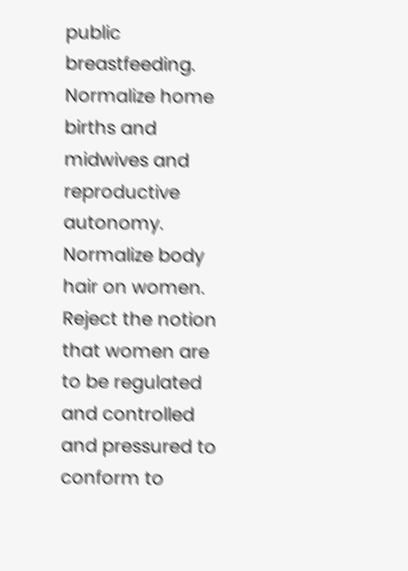public breastfeeding. Normalize home births and midwives and reproductive autonomy. Normalize body hair on women.
Reject the notion that women are to be regulated and controlled and pressured to conform to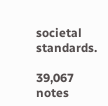societal standards.

39,067 notes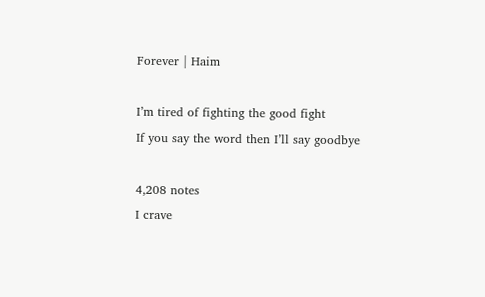Forever | Haim

I’m tired of fighting the good fight
If you say the word then I’ll say goodbye

4,208 notes
I crave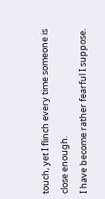touch, yet I flinch every time someone is close enough.
I have become rather fearful I suppose.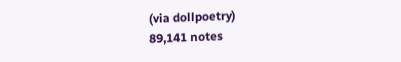(via dollpoetry)
89,141 notes